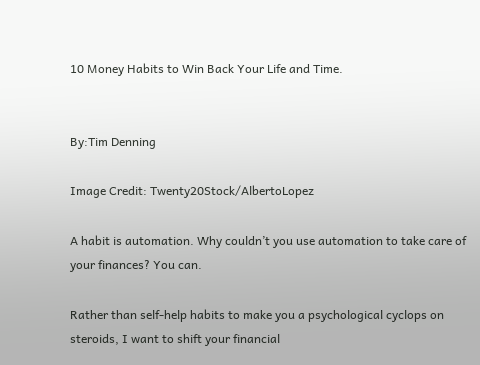10 Money Habits to Win Back Your Life and Time.


By:Tim Denning

Image Credit: Twenty20Stock/AlbertoLopez

A habit is automation. Why couldn’t you use automation to take care of your finances? You can.

Rather than self-help habits to make you a psychological cyclops on steroids, I want to shift your financial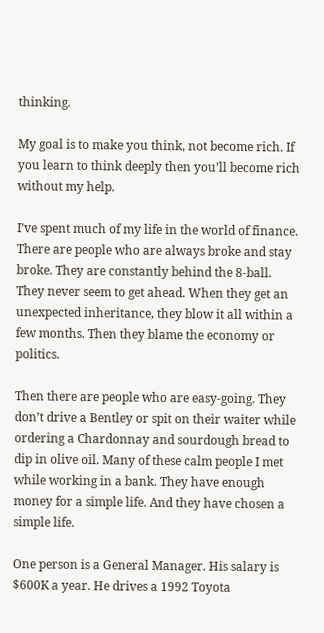thinking.

My goal is to make you think, not become rich. If you learn to think deeply then you’ll become rich without my help.

I’ve spent much of my life in the world of finance. There are people who are always broke and stay broke. They are constantly behind the 8-ball. They never seem to get ahead. When they get an unexpected inheritance, they blow it all within a few months. Then they blame the economy or politics.

Then there are people who are easy-going. They don’t drive a Bentley or spit on their waiter while ordering a Chardonnay and sourdough bread to dip in olive oil. Many of these calm people I met while working in a bank. They have enough money for a simple life. And they have chosen a simple life.

One person is a General Manager. His salary is $600K a year. He drives a 1992 Toyota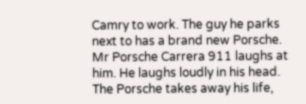Camry to work. The guy he parks next to has a brand new Porsche. Mr Porsche Carrera 911 laughs at him. He laughs loudly in his head. The Porsche takes away his life,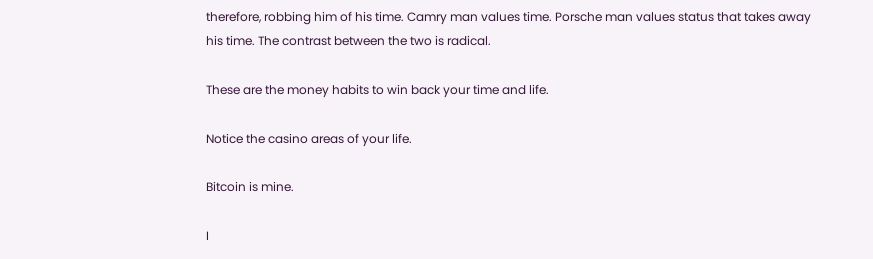therefore, robbing him of his time. Camry man values time. Porsche man values status that takes away his time. The contrast between the two is radical.

These are the money habits to win back your time and life.

Notice the casino areas of your life.

Bitcoin is mine.

I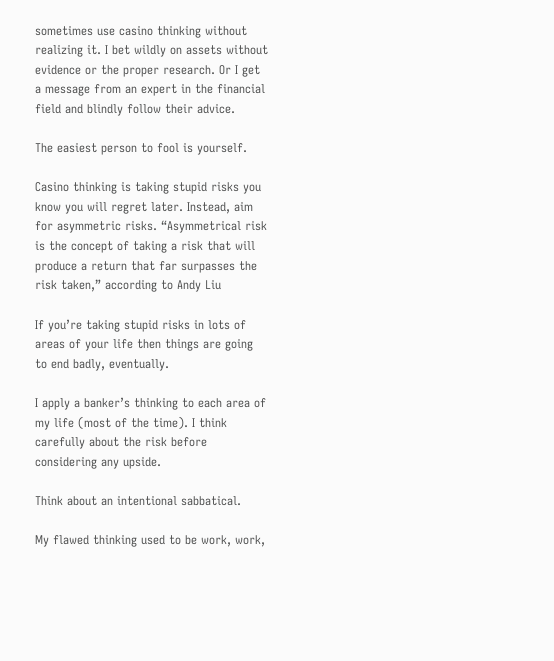sometimes use casino thinking without realizing it. I bet wildly on assets without evidence or the proper research. Or I get a message from an expert in the financial field and blindly follow their advice.

The easiest person to fool is yourself.

Casino thinking is taking stupid risks you know you will regret later. Instead, aim for asymmetric risks. “Asymmetrical risk is the concept of taking a risk that will produce a return that far surpasses the risk taken,” according to Andy Liu

If you’re taking stupid risks in lots of areas of your life then things are going to end badly, eventually.

I apply a banker’s thinking to each area of my life (most of the time). I think carefully about the risk before considering any upside.

Think about an intentional sabbatical.

My flawed thinking used to be work, work,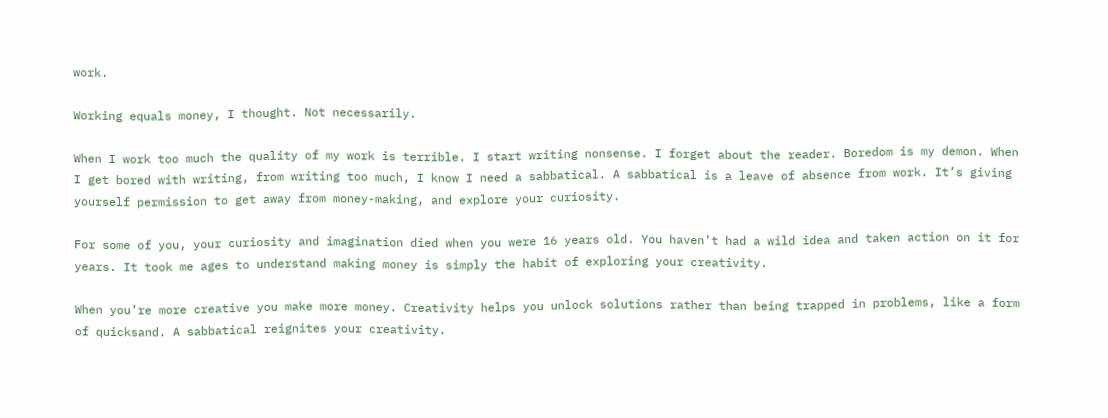work.

Working equals money, I thought. Not necessarily.

When I work too much the quality of my work is terrible. I start writing nonsense. I forget about the reader. Boredom is my demon. When I get bored with writing, from writing too much, I know I need a sabbatical. A sabbatical is a leave of absence from work. It’s giving yourself permission to get away from money-making, and explore your curiosity.

For some of you, your curiosity and imagination died when you were 16 years old. You haven’t had a wild idea and taken action on it for years. It took me ages to understand making money is simply the habit of exploring your creativity.

When you’re more creative you make more money. Creativity helps you unlock solutions rather than being trapped in problems, like a form of quicksand. A sabbatical reignites your creativity.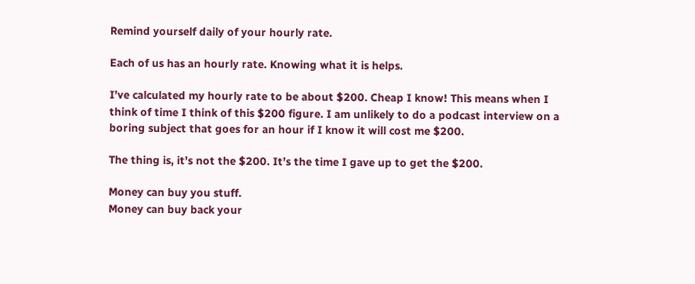Remind yourself daily of your hourly rate.

Each of us has an hourly rate. Knowing what it is helps.

I’ve calculated my hourly rate to be about $200. Cheap I know! This means when I think of time I think of this $200 figure. I am unlikely to do a podcast interview on a boring subject that goes for an hour if I know it will cost me $200.

The thing is, it’s not the $200. It’s the time I gave up to get the $200.

Money can buy you stuff.
Money can buy back your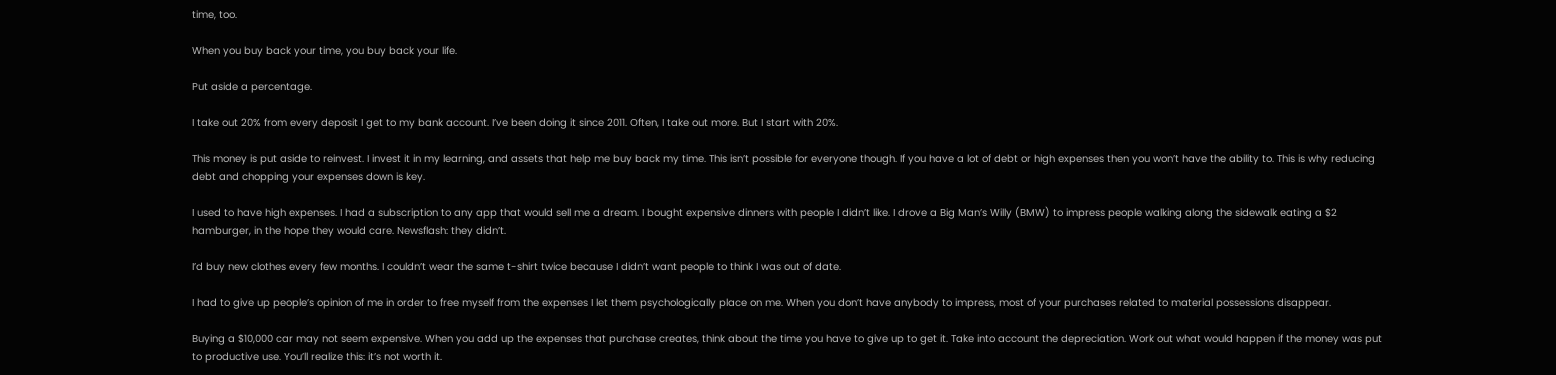time, too.

When you buy back your time, you buy back your life.

Put aside a percentage.

I take out 20% from every deposit I get to my bank account. I’ve been doing it since 2011. Often, I take out more. But I start with 20%.

This money is put aside to reinvest. I invest it in my learning, and assets that help me buy back my time. This isn’t possible for everyone though. If you have a lot of debt or high expenses then you won’t have the ability to. This is why reducing debt and chopping your expenses down is key.

I used to have high expenses. I had a subscription to any app that would sell me a dream. I bought expensive dinners with people I didn’t like. I drove a Big Man’s Willy (BMW) to impress people walking along the sidewalk eating a $2 hamburger, in the hope they would care. Newsflash: they didn’t.

I’d buy new clothes every few months. I couldn’t wear the same t-shirt twice because I didn’t want people to think I was out of date.

I had to give up people’s opinion of me in order to free myself from the expenses I let them psychologically place on me. When you don’t have anybody to impress, most of your purchases related to material possessions disappear.

Buying a $10,000 car may not seem expensive. When you add up the expenses that purchase creates, think about the time you have to give up to get it. Take into account the depreciation. Work out what would happen if the money was put to productive use. You’ll realize this: it’s not worth it.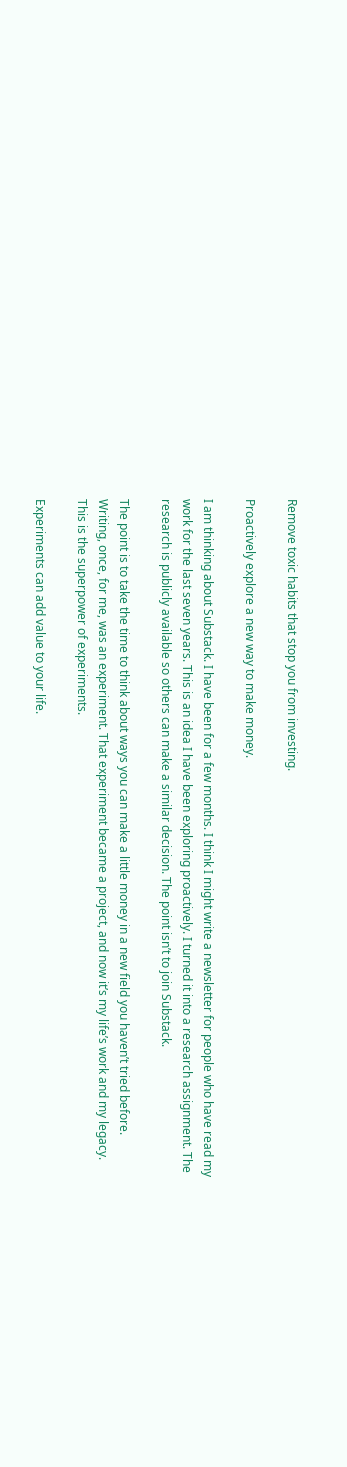Remove toxic habits that stop you from investing.

Proactively explore a new way to make money.

I am thinking about Substack. I have been for a few months. I think I might write a newsletter for people who have read my work for the last seven years. This is an idea I have been exploring proactively. I turned it into a research assignment. The research is publicly available so others can make a similar decision. The point isn’t to join Substack.

The point is to take the time to think about ways you can make a little money in a new field you haven’t tried before. Writing, once, for me, was an experiment. That experiment became a project, and now it’s my life’s work and my legacy. This is the superpower of experiments.

Experiments can add value to your life.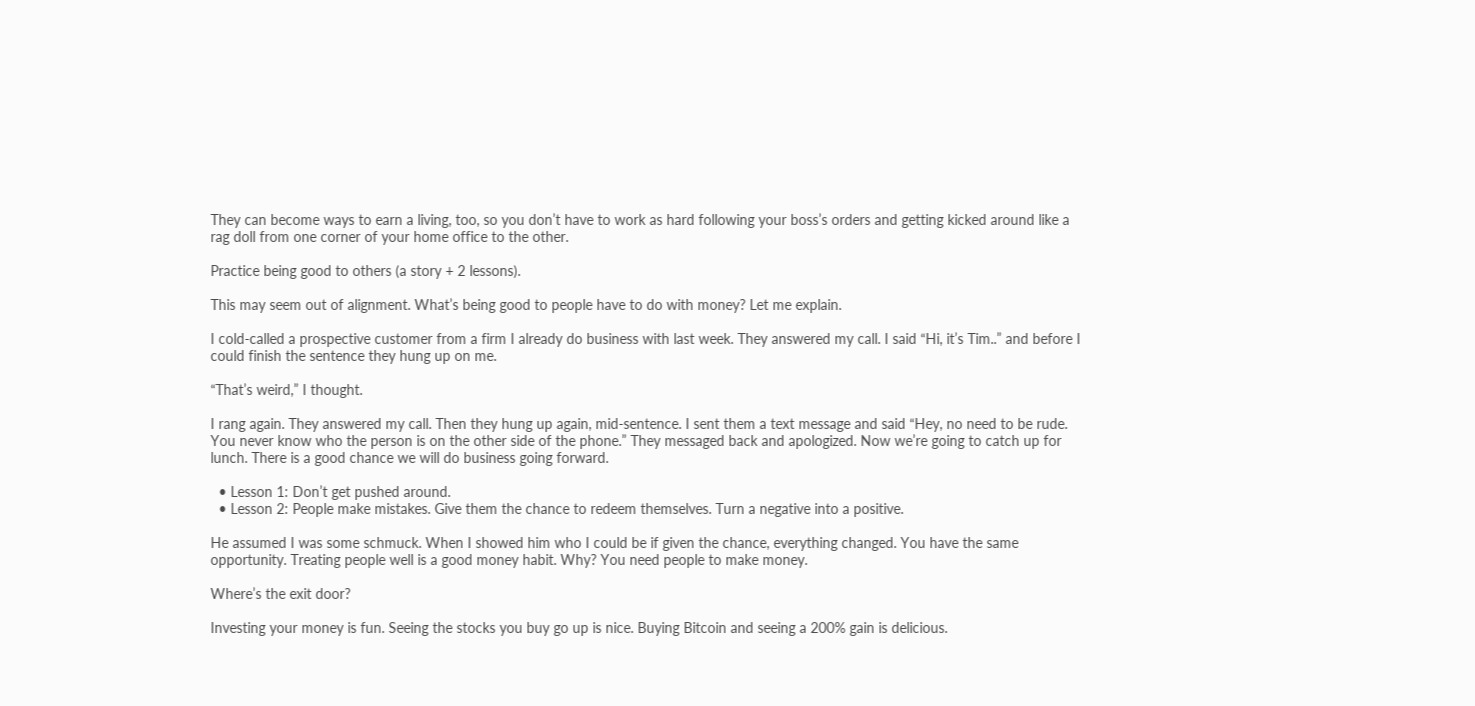They can become ways to earn a living, too, so you don’t have to work as hard following your boss’s orders and getting kicked around like a rag doll from one corner of your home office to the other.

Practice being good to others (a story + 2 lessons).

This may seem out of alignment. What’s being good to people have to do with money? Let me explain.

I cold-called a prospective customer from a firm I already do business with last week. They answered my call. I said “Hi, it’s Tim..” and before I could finish the sentence they hung up on me.

“That’s weird,” I thought.

I rang again. They answered my call. Then they hung up again, mid-sentence. I sent them a text message and said “Hey, no need to be rude. You never know who the person is on the other side of the phone.” They messaged back and apologized. Now we’re going to catch up for lunch. There is a good chance we will do business going forward.

  • Lesson 1: Don’t get pushed around.
  • Lesson 2: People make mistakes. Give them the chance to redeem themselves. Turn a negative into a positive.

He assumed I was some schmuck. When I showed him who I could be if given the chance, everything changed. You have the same opportunity. Treating people well is a good money habit. Why? You need people to make money.

Where’s the exit door?

Investing your money is fun. Seeing the stocks you buy go up is nice. Buying Bitcoin and seeing a 200% gain is delicious.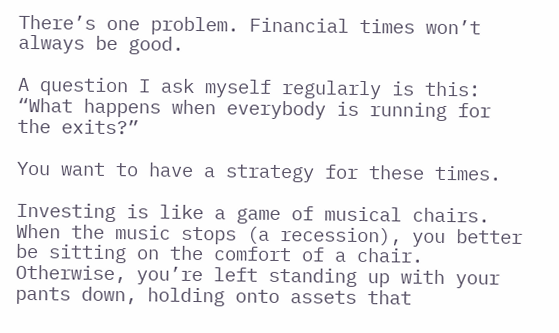There’s one problem. Financial times won’t always be good.

A question I ask myself regularly is this: “What happens when everybody is running for the exits?”

You want to have a strategy for these times.

Investing is like a game of musical chairs. When the music stops (a recession), you better be sitting on the comfort of a chair. Otherwise, you’re left standing up with your pants down, holding onto assets that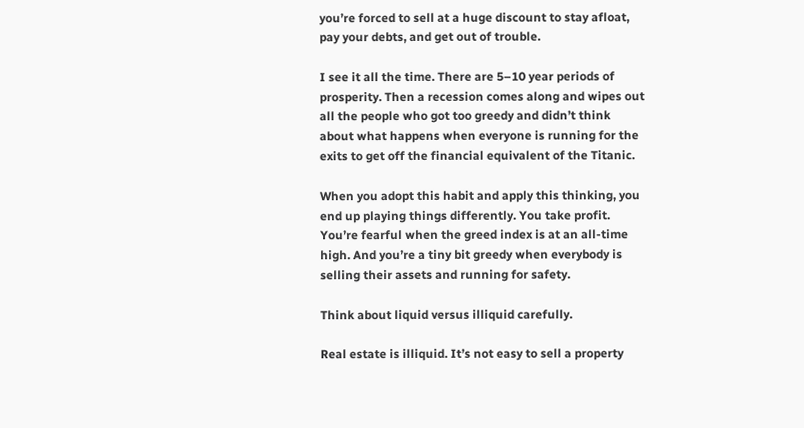you’re forced to sell at a huge discount to stay afloat, pay your debts, and get out of trouble.

I see it all the time. There are 5–10 year periods of prosperity. Then a recession comes along and wipes out all the people who got too greedy and didn’t think about what happens when everyone is running for the exits to get off the financial equivalent of the Titanic.

When you adopt this habit and apply this thinking, you end up playing things differently. You take profit. You’re fearful when the greed index is at an all-time high. And you’re a tiny bit greedy when everybody is selling their assets and running for safety.

Think about liquid versus illiquid carefully.

Real estate is illiquid. It’s not easy to sell a property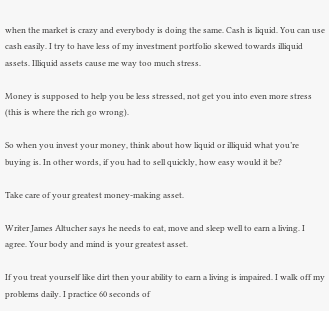when the market is crazy and everybody is doing the same. Cash is liquid. You can use cash easily. I try to have less of my investment portfolio skewed towards illiquid assets. Illiquid assets cause me way too much stress.

Money is supposed to help you be less stressed, not get you into even more stress (this is where the rich go wrong).

So when you invest your money, think about how liquid or illiquid what you’re buying is. In other words, if you had to sell quickly, how easy would it be?

Take care of your greatest money-making asset.

Writer James Altucher says he needs to eat, move and sleep well to earn a living. I agree. Your body and mind is your greatest asset.

If you treat yourself like dirt then your ability to earn a living is impaired. I walk off my problems daily. I practice 60 seconds of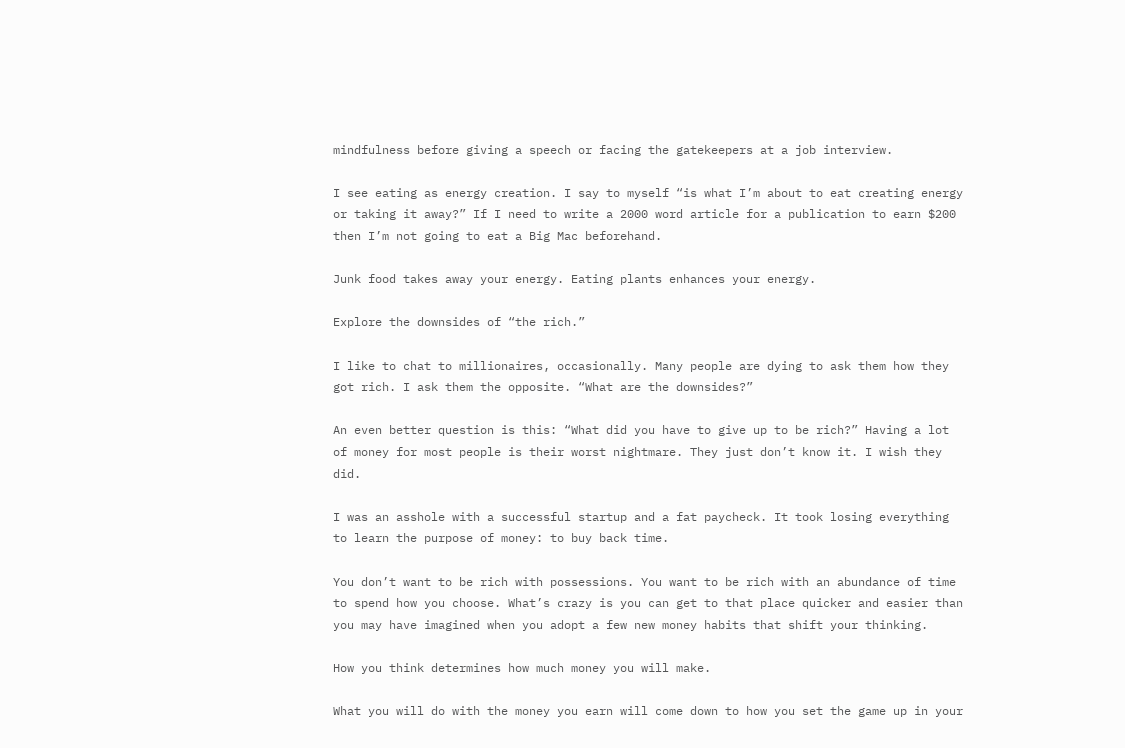mindfulness before giving a speech or facing the gatekeepers at a job interview.

I see eating as energy creation. I say to myself “is what I’m about to eat creating energy or taking it away?” If I need to write a 2000 word article for a publication to earn $200 then I’m not going to eat a Big Mac beforehand.

Junk food takes away your energy. Eating plants enhances your energy.

Explore the downsides of “the rich.”

I like to chat to millionaires, occasionally. Many people are dying to ask them how they got rich. I ask them the opposite. “What are the downsides?”

An even better question is this: “What did you have to give up to be rich?” Having a lot of money for most people is their worst nightmare. They just don’t know it. I wish they did.

I was an asshole with a successful startup and a fat paycheck. It took losing everything to learn the purpose of money: to buy back time.

You don’t want to be rich with possessions. You want to be rich with an abundance of time to spend how you choose. What’s crazy is you can get to that place quicker and easier than you may have imagined when you adopt a few new money habits that shift your thinking.

How you think determines how much money you will make.

What you will do with the money you earn will come down to how you set the game up in your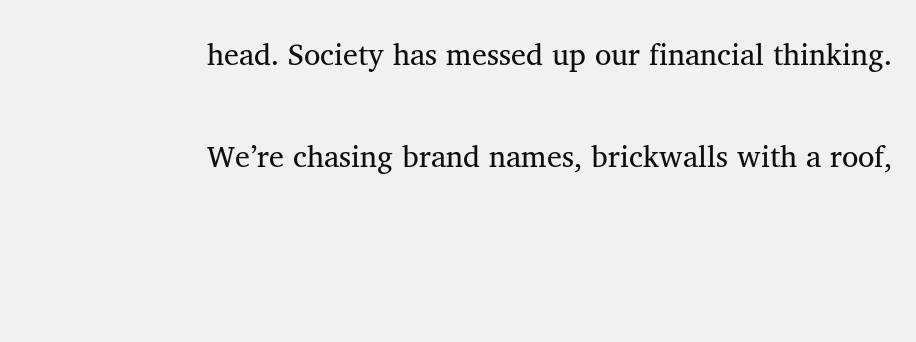head. Society has messed up our financial thinking.

We’re chasing brand names, brickwalls with a roof,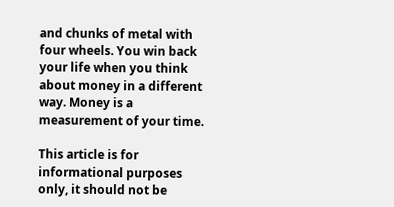and chunks of metal with four wheels. You win back your life when you think about money in a different way. Money is a measurement of your time.

This article is for informational purposes only, it should not be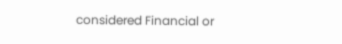considered Financial or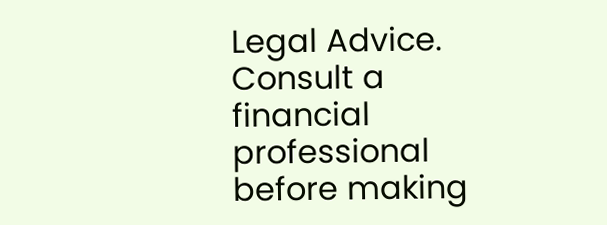Legal Advice. Consult a financial professional before making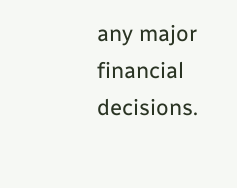any major financial decisions.